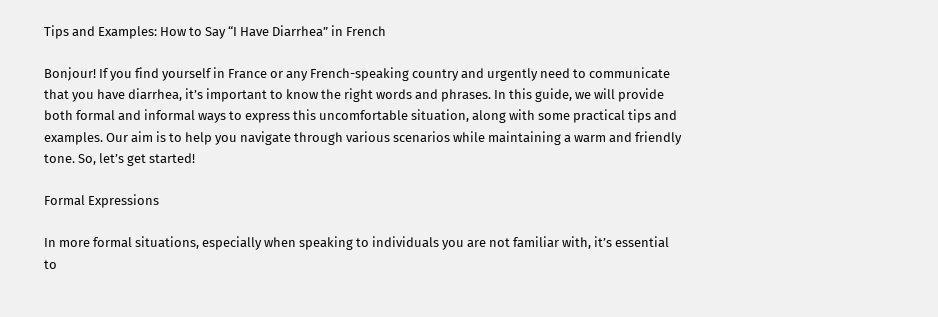Tips and Examples: How to Say “I Have Diarrhea” in French

Bonjour! If you find yourself in France or any French-speaking country and urgently need to communicate that you have diarrhea, it’s important to know the right words and phrases. In this guide, we will provide both formal and informal ways to express this uncomfortable situation, along with some practical tips and examples. Our aim is to help you navigate through various scenarios while maintaining a warm and friendly tone. So, let’s get started!

Formal Expressions

In more formal situations, especially when speaking to individuals you are not familiar with, it’s essential to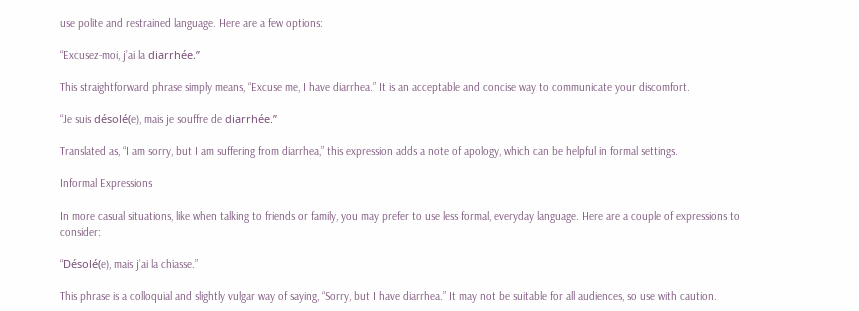use polite and restrained language. Here are a few options:

“Excusez-moi, j’ai la diarrhée.”

This straightforward phrase simply means, “Excuse me, I have diarrhea.” It is an acceptable and concise way to communicate your discomfort.

“Je suis désolé(e), mais je souffre de diarrhée.”

Translated as, “I am sorry, but I am suffering from diarrhea,” this expression adds a note of apology, which can be helpful in formal settings.

Informal Expressions

In more casual situations, like when talking to friends or family, you may prefer to use less formal, everyday language. Here are a couple of expressions to consider:

“Désolé(e), mais j’ai la chiasse.”

This phrase is a colloquial and slightly vulgar way of saying, “Sorry, but I have diarrhea.” It may not be suitable for all audiences, so use with caution.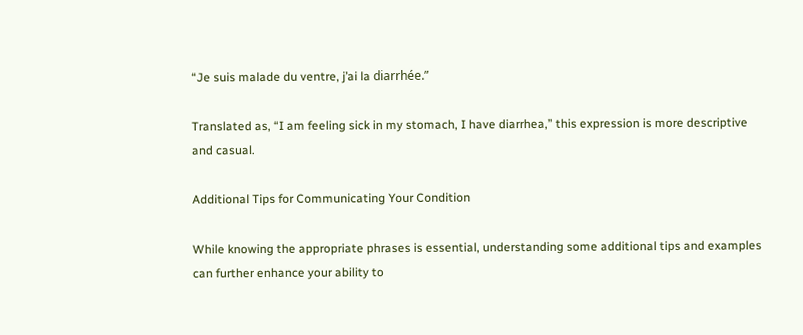“Je suis malade du ventre, j’ai la diarrhée.”

Translated as, “I am feeling sick in my stomach, I have diarrhea,” this expression is more descriptive and casual.

Additional Tips for Communicating Your Condition

While knowing the appropriate phrases is essential, understanding some additional tips and examples can further enhance your ability to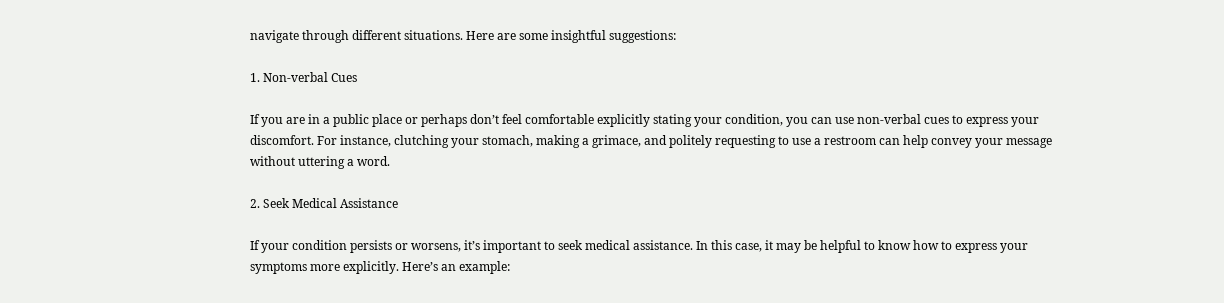navigate through different situations. Here are some insightful suggestions:

1. Non-verbal Cues

If you are in a public place or perhaps don’t feel comfortable explicitly stating your condition, you can use non-verbal cues to express your discomfort. For instance, clutching your stomach, making a grimace, and politely requesting to use a restroom can help convey your message without uttering a word.

2. Seek Medical Assistance

If your condition persists or worsens, it’s important to seek medical assistance. In this case, it may be helpful to know how to express your symptoms more explicitly. Here’s an example: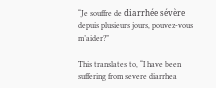“Je souffre de diarrhée sévère depuis plusieurs jours, pouvez-vous m’aider?”

This translates to, “I have been suffering from severe diarrhea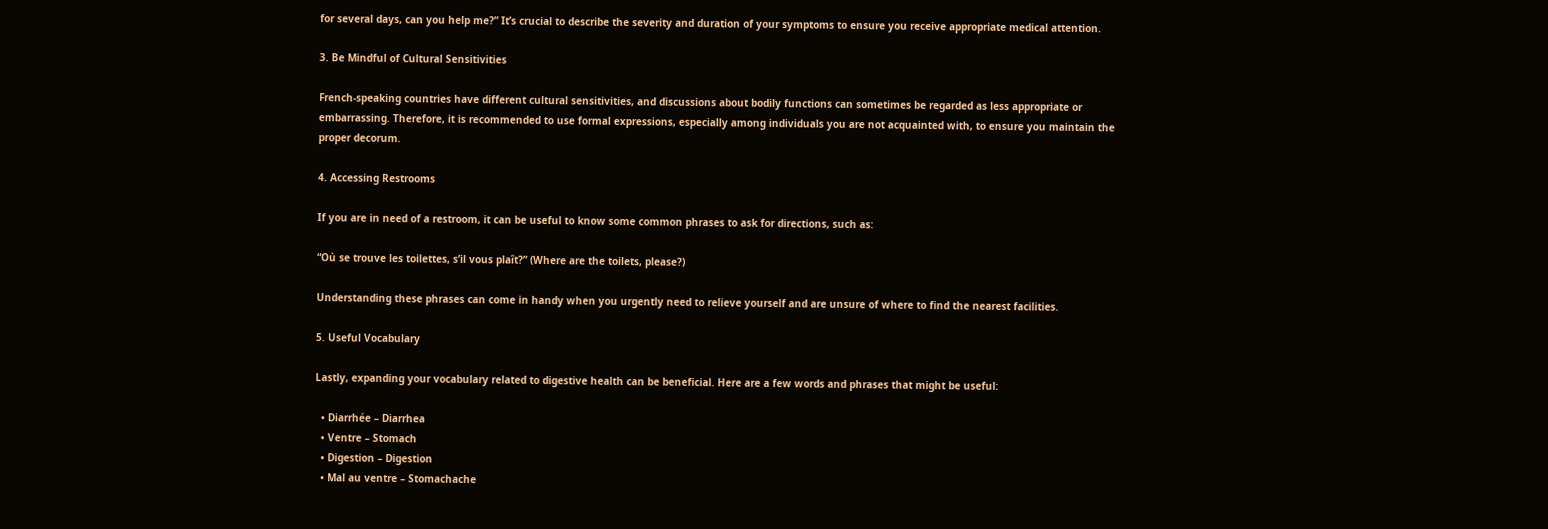for several days, can you help me?” It’s crucial to describe the severity and duration of your symptoms to ensure you receive appropriate medical attention.

3. Be Mindful of Cultural Sensitivities

French-speaking countries have different cultural sensitivities, and discussions about bodily functions can sometimes be regarded as less appropriate or embarrassing. Therefore, it is recommended to use formal expressions, especially among individuals you are not acquainted with, to ensure you maintain the proper decorum.

4. Accessing Restrooms

If you are in need of a restroom, it can be useful to know some common phrases to ask for directions, such as:

“Où se trouve les toilettes, s’il vous plaît?” (Where are the toilets, please?)

Understanding these phrases can come in handy when you urgently need to relieve yourself and are unsure of where to find the nearest facilities.

5. Useful Vocabulary

Lastly, expanding your vocabulary related to digestive health can be beneficial. Here are a few words and phrases that might be useful:

  • Diarrhée – Diarrhea
  • Ventre – Stomach
  • Digestion – Digestion
  • Mal au ventre – Stomachache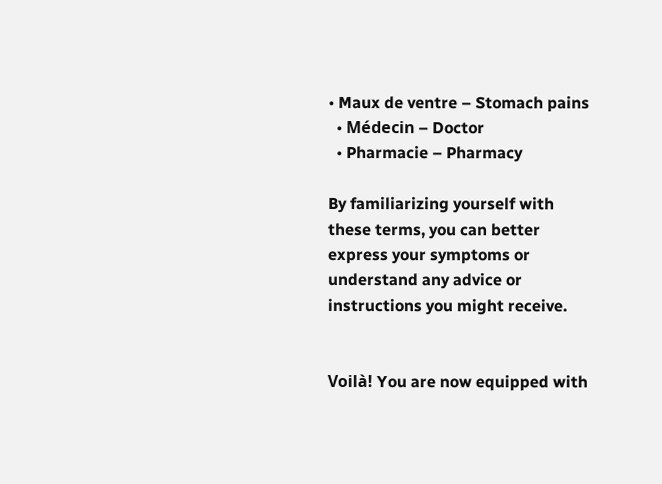• Maux de ventre – Stomach pains
  • Médecin – Doctor
  • Pharmacie – Pharmacy

By familiarizing yourself with these terms, you can better express your symptoms or understand any advice or instructions you might receive.


Voilà! You are now equipped with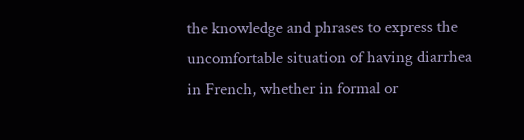the knowledge and phrases to express the uncomfortable situation of having diarrhea in French, whether in formal or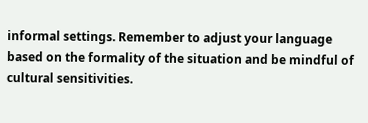informal settings. Remember to adjust your language based on the formality of the situation and be mindful of cultural sensitivities.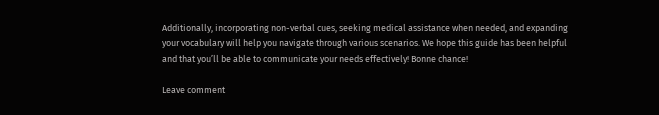Additionally, incorporating non-verbal cues, seeking medical assistance when needed, and expanding your vocabulary will help you navigate through various scenarios. We hope this guide has been helpful and that you’ll be able to communicate your needs effectively! Bonne chance!

Leave comment